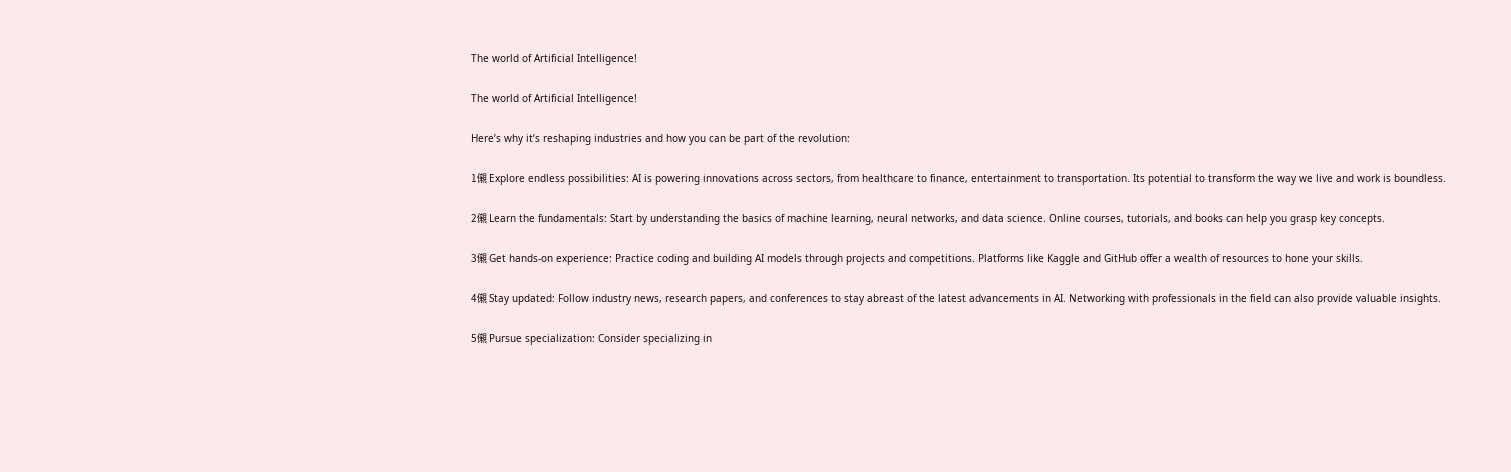The world of Artificial Intelligence!

The world of Artificial Intelligence!

Here’s why it’s reshaping industries and how you can be part of the revolution:

1儭 Explore endless possibilities: AI is powering innovations across sectors, from healthcare to finance, entertainment to transportation. Its potential to transform the way we live and work is boundless.

2儭 Learn the fundamentals: Start by understanding the basics of machine learning, neural networks, and data science. Online courses, tutorials, and books can help you grasp key concepts.

3儭 Get hands-on experience: Practice coding and building AI models through projects and competitions. Platforms like Kaggle and GitHub offer a wealth of resources to hone your skills.

4儭 Stay updated: Follow industry news, research papers, and conferences to stay abreast of the latest advancements in AI. Networking with professionals in the field can also provide valuable insights.

5儭 Pursue specialization: Consider specializing in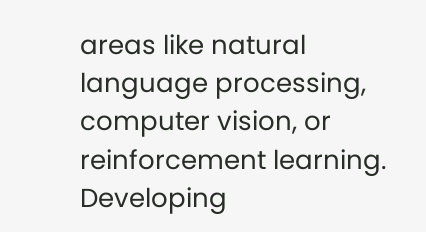areas like natural language processing, computer vision, or reinforcement learning. Developing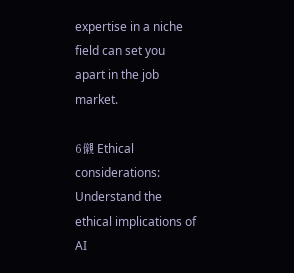expertise in a niche field can set you apart in the job market.

6儭 Ethical considerations: Understand the ethical implications of AI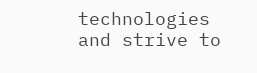technologies and strive to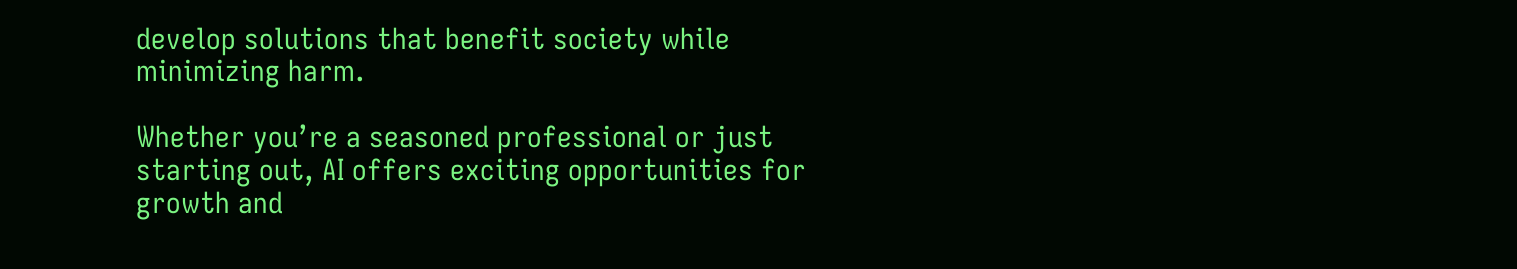develop solutions that benefit society while minimizing harm.

Whether you’re a seasoned professional or just starting out, AI offers exciting opportunities for growth and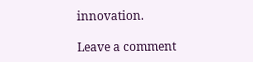innovation.

Leave a comment